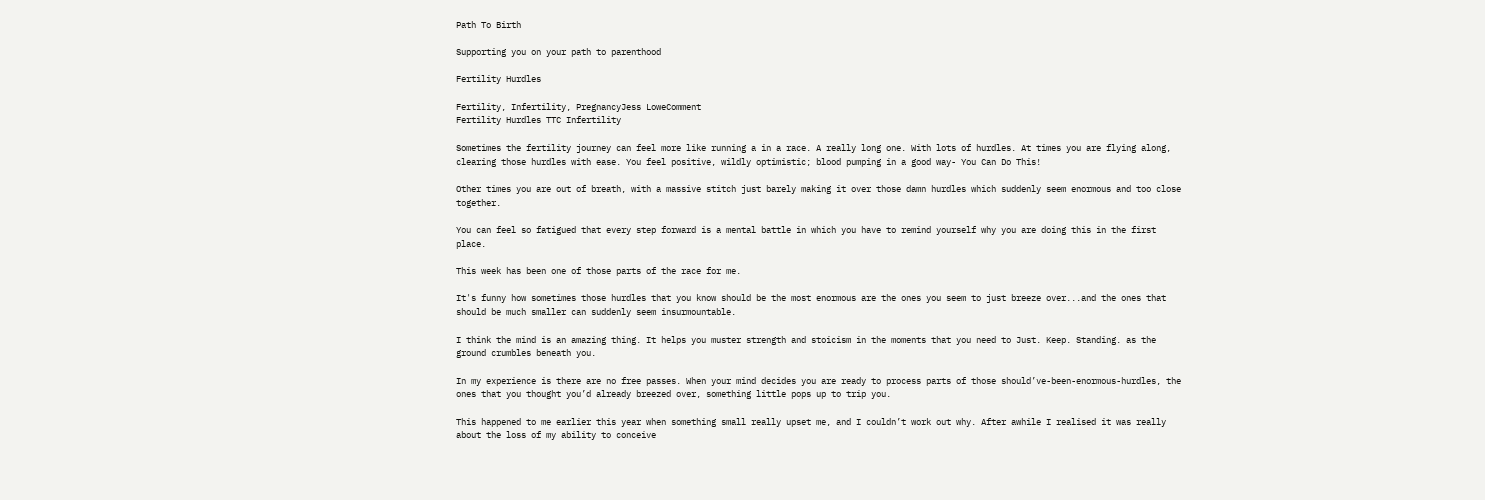Path To Birth

Supporting you on your path to parenthood

Fertility Hurdles

Fertility, Infertility, PregnancyJess LoweComment
Fertility Hurdles TTC Infertility

Sometimes the fertility journey can feel more like running a in a race. A really long one. With lots of hurdles. At times you are flying along, clearing those hurdles with ease. You feel positive, wildly optimistic; blood pumping in a good way- You Can Do This!

Other times you are out of breath, with a massive stitch just barely making it over those damn hurdles which suddenly seem enormous and too close together.

You can feel so fatigued that every step forward is a mental battle in which you have to remind yourself why you are doing this in the first place.

This week has been one of those parts of the race for me.

It's funny how sometimes those hurdles that you know should be the most enormous are the ones you seem to just breeze over...and the ones that should be much smaller can suddenly seem insurmountable.

I think the mind is an amazing thing. It helps you muster strength and stoicism in the moments that you need to Just. Keep. Standing. as the ground crumbles beneath you.

In my experience is there are no free passes. When your mind decides you are ready to process parts of those should’ve-been-enormous-hurdles, the ones that you thought you’d already breezed over, something little pops up to trip you.

This happened to me earlier this year when something small really upset me, and I couldn’t work out why. After awhile I realised it was really about the loss of my ability to conceive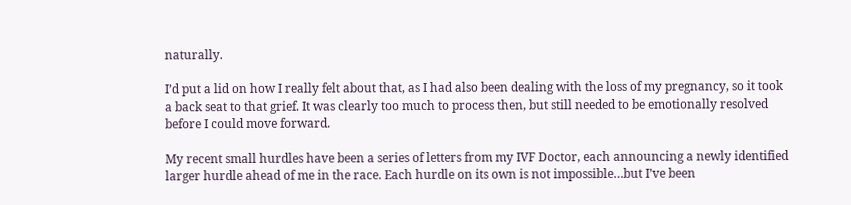naturally.

I’d put a lid on how I really felt about that, as I had also been dealing with the loss of my pregnancy, so it took a back seat to that grief. It was clearly too much to process then, but still needed to be emotionally resolved before I could move forward.

My recent small hurdles have been a series of letters from my IVF Doctor, each announcing a newly identified larger hurdle ahead of me in the race. Each hurdle on its own is not impossible…but I’ve been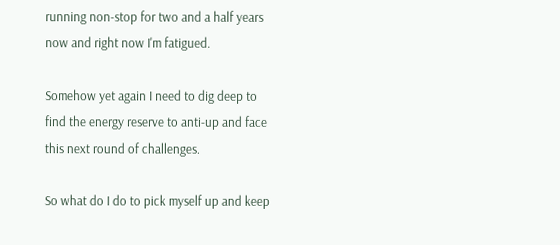running non-stop for two and a half years now and right now I'm fatigued.

Somehow yet again I need to dig deep to find the energy reserve to anti-up and face this next round of challenges.

So what do I do to pick myself up and keep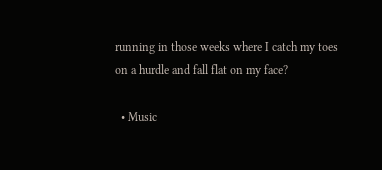running in those weeks where I catch my toes on a hurdle and fall flat on my face?

  • Music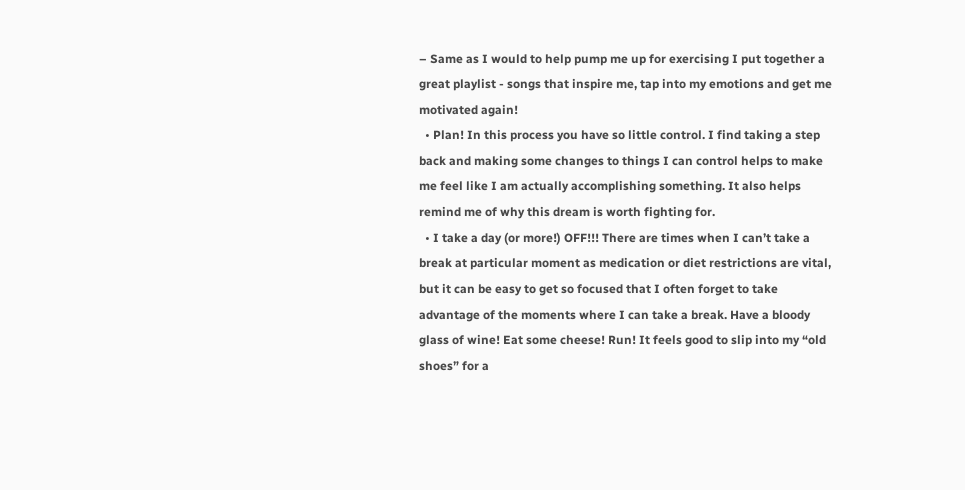– Same as I would to help pump me up for exercising I put together a great playlist - songs that inspire me, tap into my emotions and get me motivated again!
  • Plan! In this process you have so little control. I find taking a step back and making some changes to things I can control helps to make me feel like I am actually accomplishing something. It also helps remind me of why this dream is worth fighting for.
  • I take a day (or more!) OFF!!! There are times when I can’t take a break at particular moment as medication or diet restrictions are vital, but it can be easy to get so focused that I often forget to take advantage of the moments where I can take a break. Have a bloody glass of wine! Eat some cheese! Run! It feels good to slip into my “old shoes” for a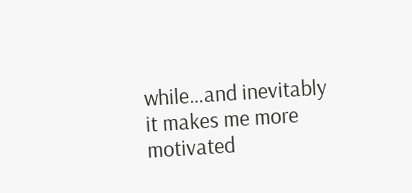while…and inevitably it makes me more motivated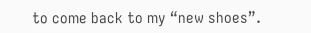to come back to my “new shoes”.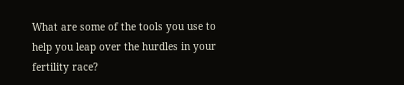What are some of the tools you use to help you leap over the hurdles in your fertility race?